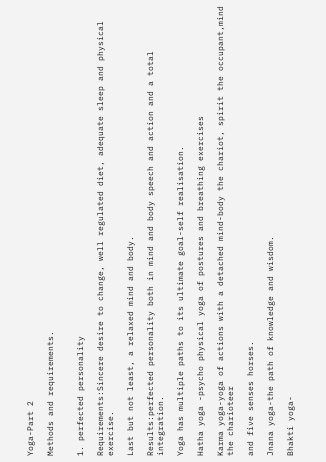Yoga-Part 2

Methods and requirements.


1. perfected personality

Requirements:Sincere desire to change, well regulated diet, adequate sleep and physical exercise.

Last but not least, a relaxed mind and body.

Results:perfected personality both in mind and body speech and action and a total integration.

Yoga has multiple paths to its ultimate goal-self realisation.

Hatha yoga -psycho physical yoga of postures and breathing exercises

Karma yoga-yoga of actions with a detached mind-body the chariot, spirit the occupant,mind the charioteer

and five senses horses.

Jnana yoga-the path of knowledge and wisdom.

Bhakti yoga-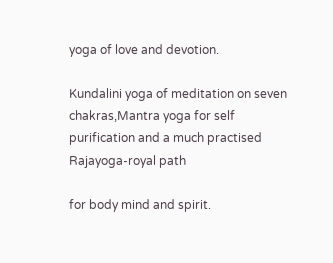yoga of love and devotion.

Kundalini yoga of meditation on seven chakras,Mantra yoga for self purification and a much practised Rajayoga-royal path

for body mind and spirit.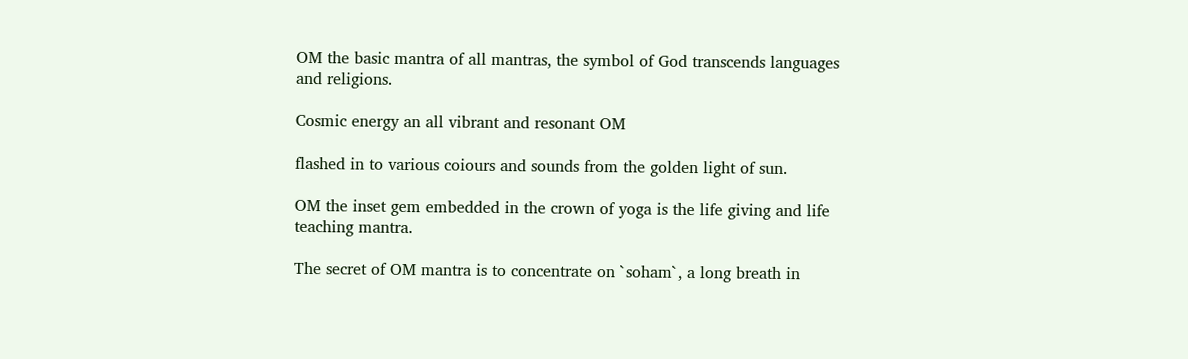OM the basic mantra of all mantras, the symbol of God transcends languages and religions.

Cosmic energy an all vibrant and resonant OM

flashed in to various coiours and sounds from the golden light of sun.

OM the inset gem embedded in the crown of yoga is the life giving and life teaching mantra.

The secret of OM mantra is to concentrate on `soham`, a long breath in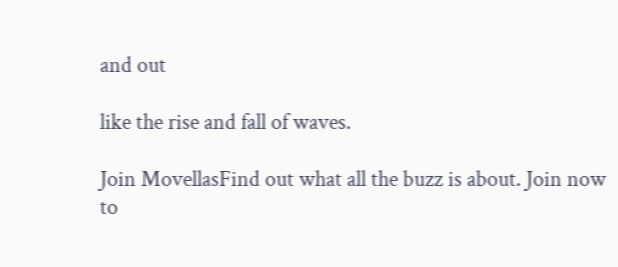and out

like the rise and fall of waves.

Join MovellasFind out what all the buzz is about. Join now to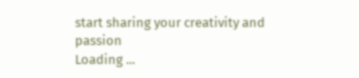start sharing your creativity and passion
Loading ...